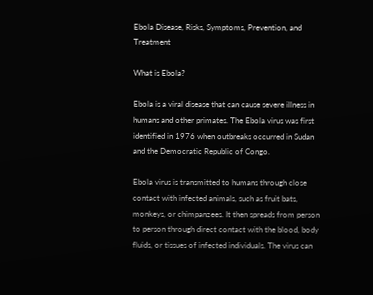Ebola Disease, Risks, Symptoms, Prevention, and Treatment

What is Ebola?

Ebola is a viral disease that can cause severe illness in humans and other primates. The Ebola virus was first identified in 1976 when outbreaks occurred in Sudan and the Democratic Republic of Congo.

Ebola virus is transmitted to humans through close contact with infected animals, such as fruit bats, monkeys, or chimpanzees. It then spreads from person to person through direct contact with the blood, body fluids, or tissues of infected individuals. The virus can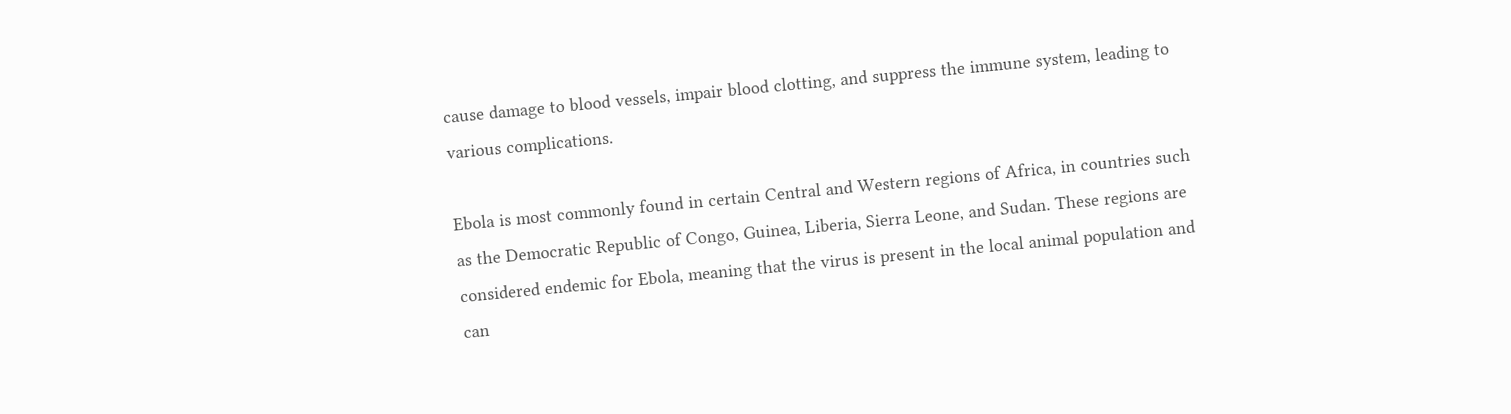cause damage to blood vessels, impair blood clotting, and suppress the immune system, leading to various complications.

Ebola is most commonly found in certain Central and Western regions of Africa, in countries such as the Democratic Republic of Congo, Guinea, Liberia, Sierra Leone, and Sudan. These regions are considered endemic for Ebola, meaning that the virus is present in the local animal population and can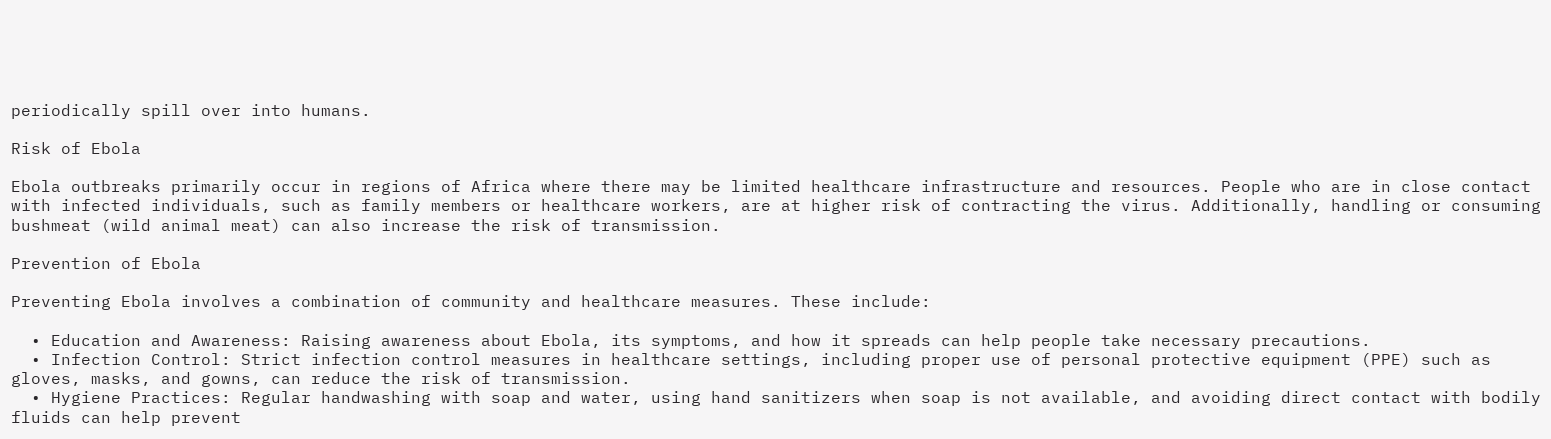periodically spill over into humans.

Risk of Ebola

Ebola outbreaks primarily occur in regions of Africa where there may be limited healthcare infrastructure and resources. People who are in close contact with infected individuals, such as family members or healthcare workers, are at higher risk of contracting the virus. Additionally, handling or consuming bushmeat (wild animal meat) can also increase the risk of transmission.

Prevention of Ebola

Preventing Ebola involves a combination of community and healthcare measures. These include:

  • Education and Awareness: Raising awareness about Ebola, its symptoms, and how it spreads can help people take necessary precautions.
  • Infection Control: Strict infection control measures in healthcare settings, including proper use of personal protective equipment (PPE) such as gloves, masks, and gowns, can reduce the risk of transmission.
  • Hygiene Practices: Regular handwashing with soap and water, using hand sanitizers when soap is not available, and avoiding direct contact with bodily fluids can help prevent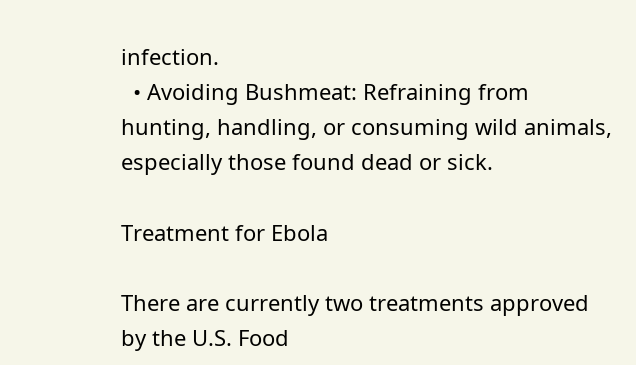infection.
  • Avoiding Bushmeat: Refraining from hunting, handling, or consuming wild animals, especially those found dead or sick.

Treatment for Ebola

There are currently two treatments approved by the U.S. Food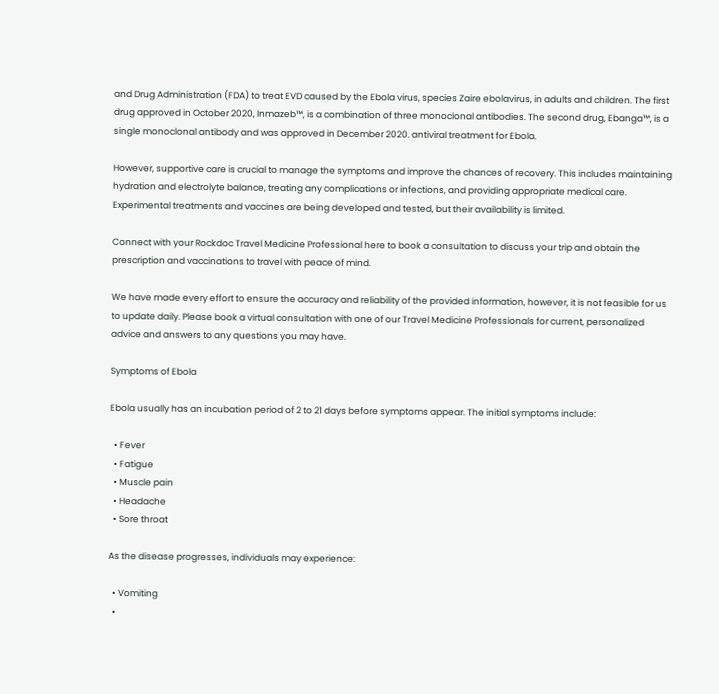and Drug Administration (FDA) to treat EVD caused by the Ebola virus, species Zaire ebolavirus, in adults and children. The first drug approved in October 2020, Inmazeb™, is a combination of three monoclonal antibodies. The second drug, Ebanga™, is a single monoclonal antibody and was approved in December 2020. antiviral treatment for Ebola.

However, supportive care is crucial to manage the symptoms and improve the chances of recovery. This includes maintaining hydration and electrolyte balance, treating any complications or infections, and providing appropriate medical care. Experimental treatments and vaccines are being developed and tested, but their availability is limited.

Connect with your Rockdoc Travel Medicine Professional here to book a consultation to discuss your trip and obtain the prescription and vaccinations to travel with peace of mind.

We have made every effort to ensure the accuracy and reliability of the provided information, however, it is not feasible for us to update daily. Please book a virtual consultation with one of our Travel Medicine Professionals for current, personalized advice and answers to any questions you may have.

Symptoms of Ebola

Ebola usually has an incubation period of 2 to 21 days before symptoms appear. The initial symptoms include:

  • Fever
  • Fatigue
  • Muscle pain
  • Headache
  • Sore throat

As the disease progresses, individuals may experience:

  • Vomiting
  •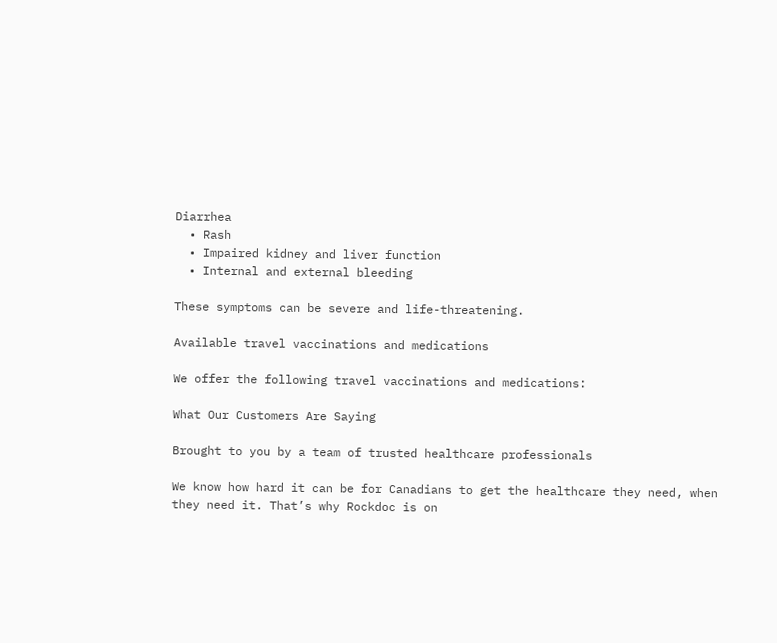Diarrhea
  • Rash
  • Impaired kidney and liver function
  • Internal and external bleeding

These symptoms can be severe and life-threatening.

Available travel vaccinations and medications

We offer the following travel vaccinations and medications:

What Our Customers Are Saying

Brought to you by a team of trusted healthcare professionals

We know how hard it can be for Canadians to get the healthcare they need, when they need it. That’s why Rockdoc is on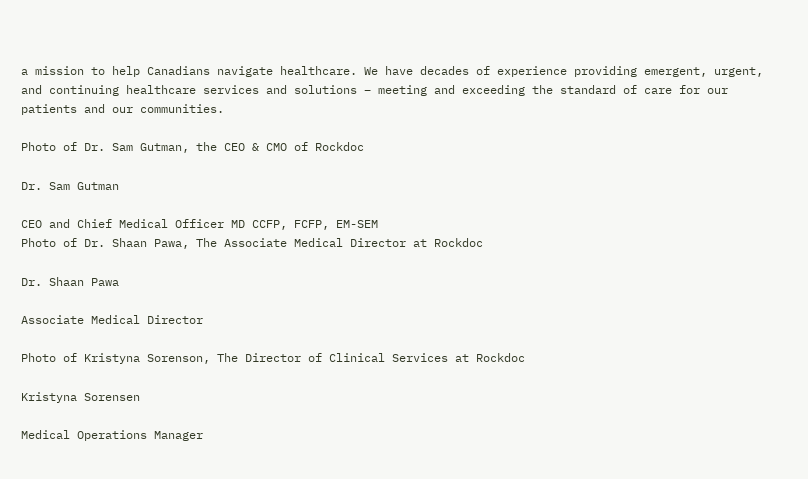a mission to help Canadians navigate healthcare. We have decades of experience providing emergent, urgent, and continuing healthcare services and solutions – meeting and exceeding the standard of care for our patients and our communities.

Photo of Dr. Sam Gutman, the CEO & CMO of Rockdoc

Dr. Sam Gutman

CEO and Chief Medical Officer MD CCFP, FCFP, EM-SEM
Photo of Dr. Shaan Pawa, The Associate Medical Director at Rockdoc

Dr. Shaan Pawa

Associate Medical Director

Photo of Kristyna Sorenson, The Director of Clinical Services at Rockdoc

Kristyna Sorensen

Medical Operations Manager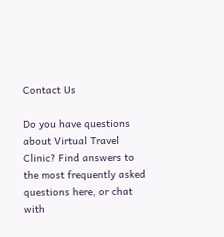Contact Us

Do you have questions about Virtual Travel Clinic? Find answers to the most frequently asked questions here, or chat with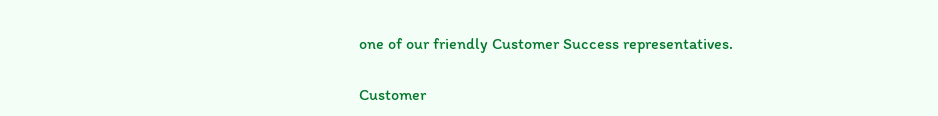one of our friendly Customer Success representatives.

Customer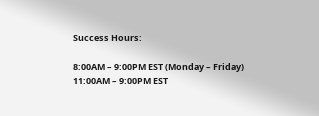Success Hours:

8:00AM – 9:00PM EST (Monday – Friday)
11:00AM – 9:00PM EST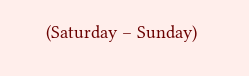(Saturday – Sunday)